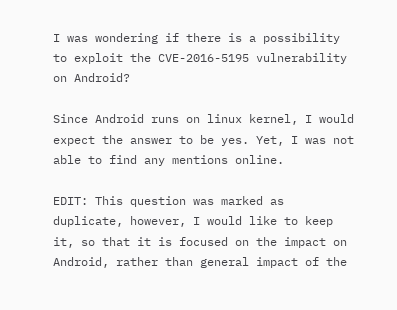I was wondering if there is a possibility to exploit the CVE-2016-5195 vulnerability on Android?

Since Android runs on linux kernel, I would expect the answer to be yes. Yet, I was not able to find any mentions online.

EDIT: This question was marked as duplicate, however, I would like to keep it, so that it is focused on the impact on Android, rather than general impact of the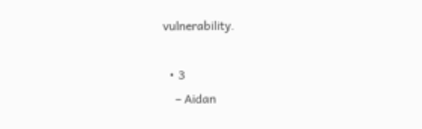vulnerability.

  • 3
    – Aidan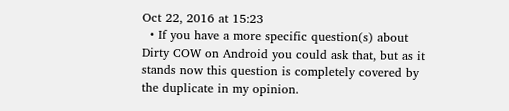Oct 22, 2016 at 15:23
  • If you have a more specific question(s) about Dirty COW on Android you could ask that, but as it stands now this question is completely covered by the duplicate in my opinion.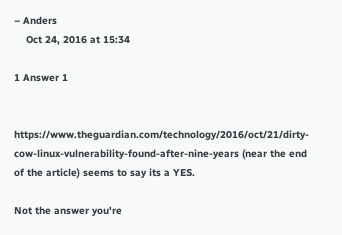– Anders
    Oct 24, 2016 at 15:34

1 Answer 1


https://www.theguardian.com/technology/2016/oct/21/dirty-cow-linux-vulnerability-found-after-nine-years (near the end of the article) seems to say its a YES.

Not the answer you're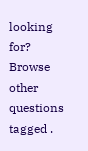looking for? Browse other questions tagged .